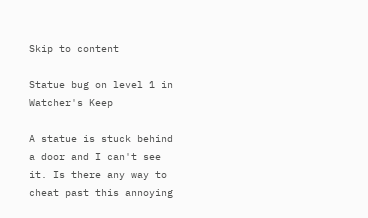Skip to content

Statue bug on level 1 in Watcher's Keep

A statue is stuck behind a door and I can't see it. Is there any way to cheat past this annoying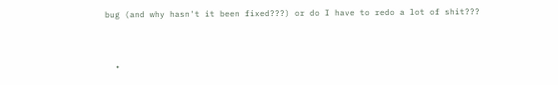bug (and why hasn't it been fixed???) or do I have to redo a lot of shit???


  •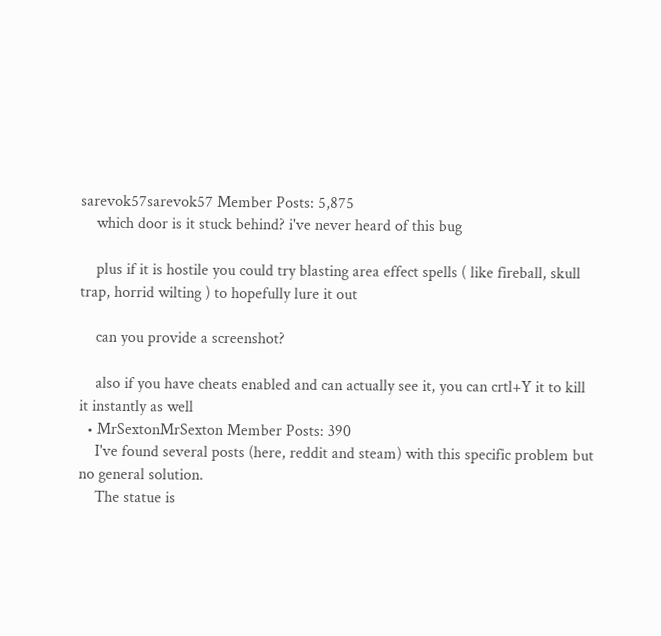sarevok57sarevok57 Member Posts: 5,875
    which door is it stuck behind? i've never heard of this bug

    plus if it is hostile you could try blasting area effect spells ( like fireball, skull trap, horrid wilting ) to hopefully lure it out

    can you provide a screenshot?

    also if you have cheats enabled and can actually see it, you can crtl+Y it to kill it instantly as well
  • MrSextonMrSexton Member Posts: 390
    I've found several posts (here, reddit and steam) with this specific problem but no general solution.
    The statue is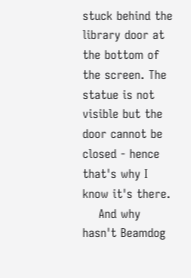stuck behind the library door at the bottom of the screen. The statue is not visible but the door cannot be closed - hence that's why I know it's there.
    And why hasn't Beamdog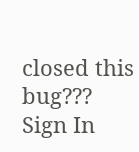closed this bug???
Sign In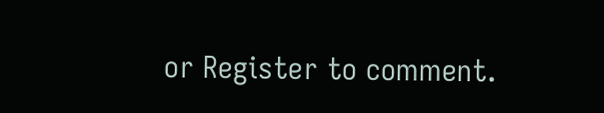or Register to comment.